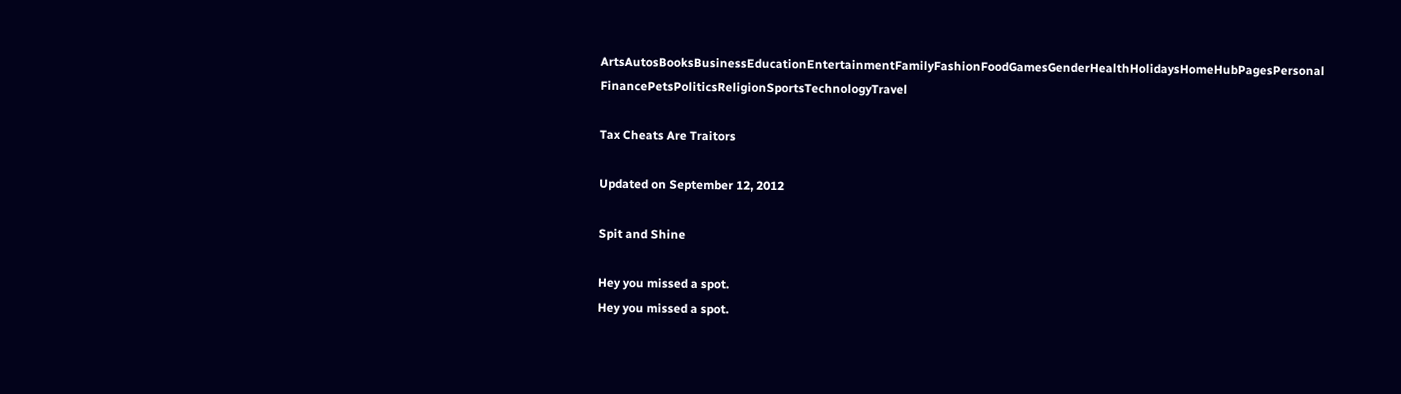ArtsAutosBooksBusinessEducationEntertainmentFamilyFashionFoodGamesGenderHealthHolidaysHomeHubPagesPersonal FinancePetsPoliticsReligionSportsTechnologyTravel

Tax Cheats Are Traitors

Updated on September 12, 2012

Spit and Shine

Hey you missed a spot.
Hey you missed a spot.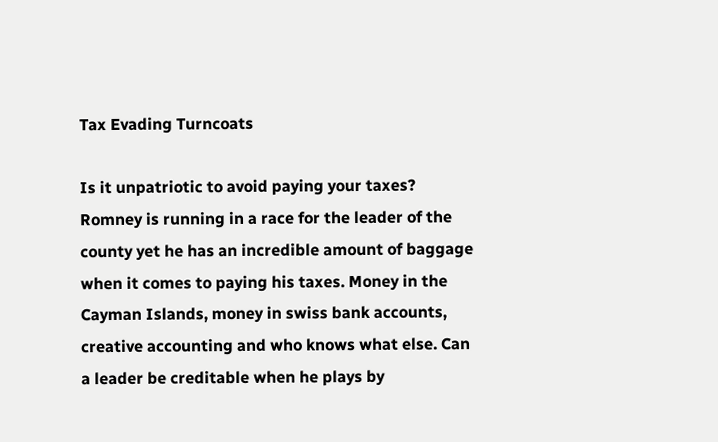Tax Evading Turncoats

Is it unpatriotic to avoid paying your taxes? Romney is running in a race for the leader of the county yet he has an incredible amount of baggage when it comes to paying his taxes. Money in the Cayman Islands, money in swiss bank accounts, creative accounting and who knows what else. Can a leader be creditable when he plays by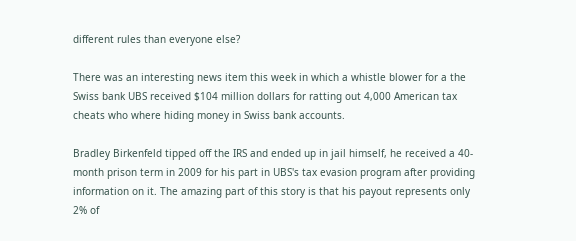different rules than everyone else?

There was an interesting news item this week in which a whistle blower for a the Swiss bank UBS received $104 million dollars for ratting out 4,000 American tax cheats who where hiding money in Swiss bank accounts.

Bradley Birkenfeld tipped off the IRS and ended up in jail himself, he received a 40-month prison term in 2009 for his part in UBS's tax evasion program after providing information on it. The amazing part of this story is that his payout represents only 2% of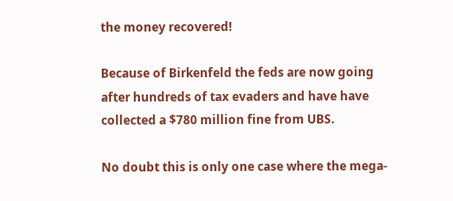the money recovered!

Because of Birkenfeld the feds are now going after hundreds of tax evaders and have have collected a $780 million fine from UBS.

No doubt this is only one case where the mega-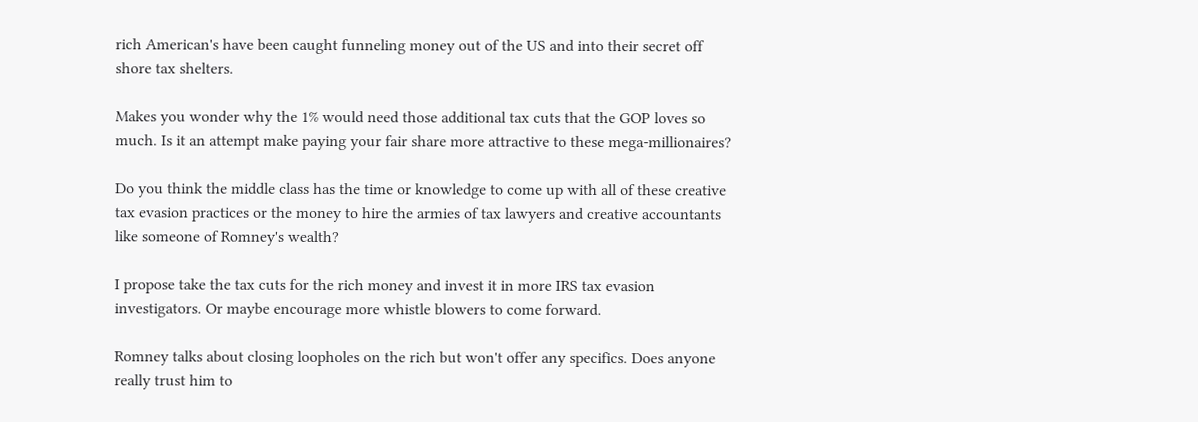rich American's have been caught funneling money out of the US and into their secret off shore tax shelters.

Makes you wonder why the 1% would need those additional tax cuts that the GOP loves so much. Is it an attempt make paying your fair share more attractive to these mega-millionaires?

Do you think the middle class has the time or knowledge to come up with all of these creative tax evasion practices or the money to hire the armies of tax lawyers and creative accountants like someone of Romney's wealth?

I propose take the tax cuts for the rich money and invest it in more IRS tax evasion investigators. Or maybe encourage more whistle blowers to come forward.

Romney talks about closing loopholes on the rich but won't offer any specifics. Does anyone really trust him to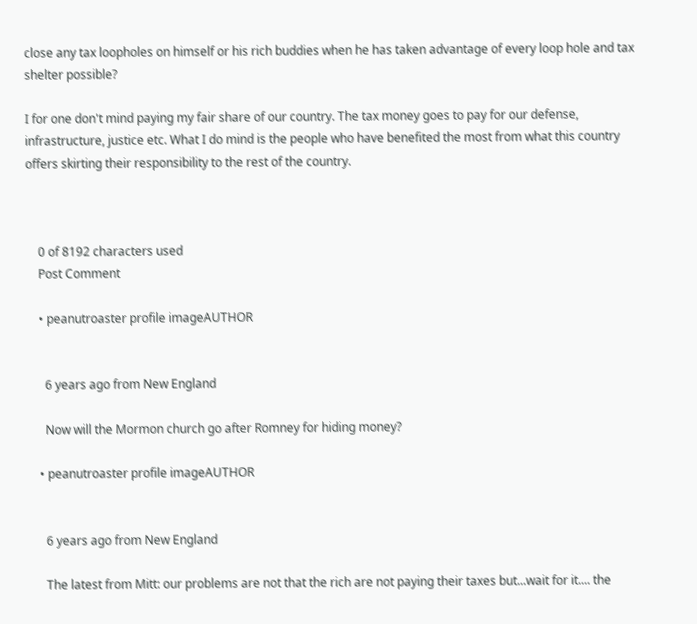close any tax loopholes on himself or his rich buddies when he has taken advantage of every loop hole and tax shelter possible?

I for one don't mind paying my fair share of our country. The tax money goes to pay for our defense, infrastructure, justice etc. What I do mind is the people who have benefited the most from what this country offers skirting their responsibility to the rest of the country.



    0 of 8192 characters used
    Post Comment

    • peanutroaster profile imageAUTHOR


      6 years ago from New England

      Now will the Mormon church go after Romney for hiding money?

    • peanutroaster profile imageAUTHOR


      6 years ago from New England

      The latest from Mitt: our problems are not that the rich are not paying their taxes but...wait for it.... the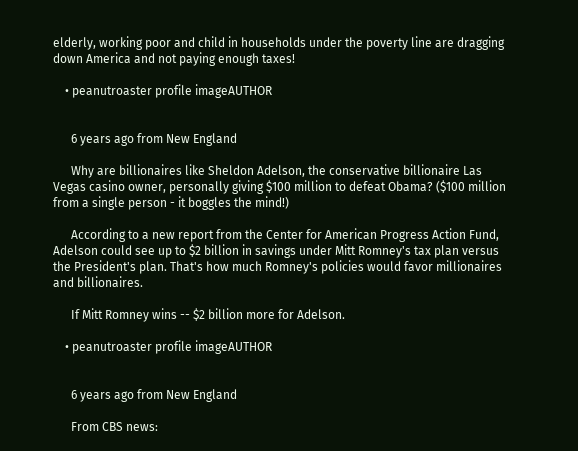elderly, working poor and child in households under the poverty line are dragging down America and not paying enough taxes!

    • peanutroaster profile imageAUTHOR


      6 years ago from New England

      Why are billionaires like Sheldon Adelson, the conservative billionaire Las Vegas casino owner, personally giving $100 million to defeat Obama? ($100 million from a single person - it boggles the mind!)

      According to a new report from the Center for American Progress Action Fund, Adelson could see up to $2 billion in savings under Mitt Romney's tax plan versus the President's plan. That's how much Romney's policies would favor millionaires and billionaires.

      If Mitt Romney wins -- $2 billion more for Adelson.

    • peanutroaster profile imageAUTHOR


      6 years ago from New England

      From CBS news: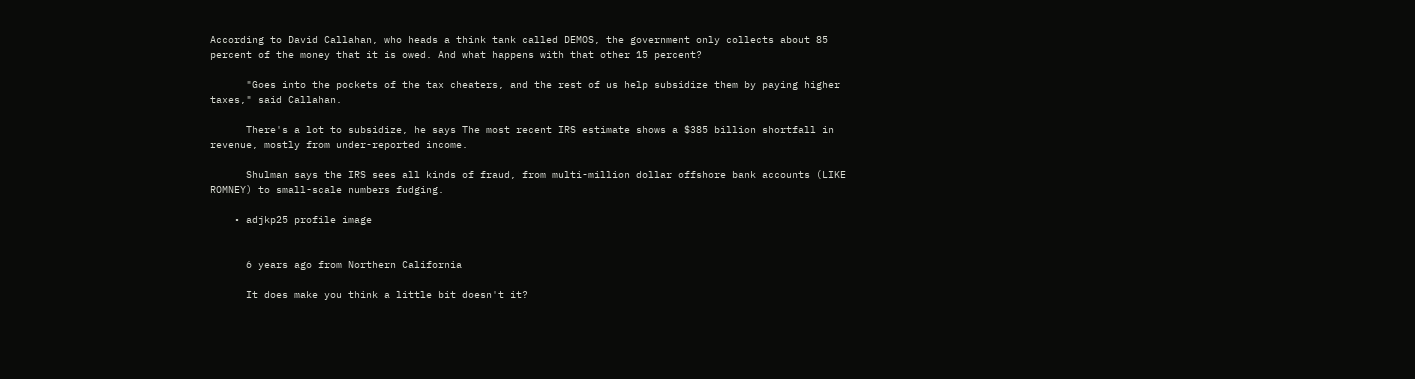According to David Callahan, who heads a think tank called DEMOS, the government only collects about 85 percent of the money that it is owed. And what happens with that other 15 percent?

      "Goes into the pockets of the tax cheaters, and the rest of us help subsidize them by paying higher taxes," said Callahan.

      There's a lot to subsidize, he says The most recent IRS estimate shows a $385 billion shortfall in revenue, mostly from under-reported income.

      Shulman says the IRS sees all kinds of fraud, from multi-million dollar offshore bank accounts (LIKE ROMNEY) to small-scale numbers fudging.

    • adjkp25 profile image


      6 years ago from Northern California

      It does make you think a little bit doesn't it?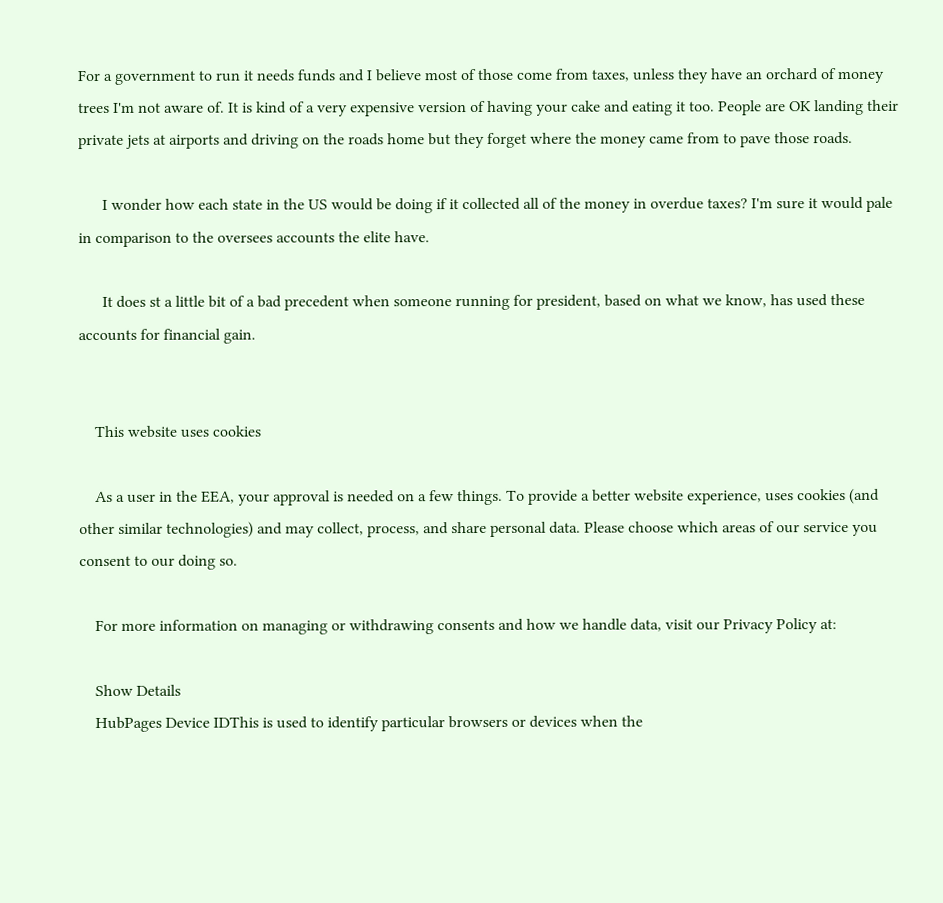For a government to run it needs funds and I believe most of those come from taxes, unless they have an orchard of money trees I'm not aware of. It is kind of a very expensive version of having your cake and eating it too. People are OK landing their private jets at airports and driving on the roads home but they forget where the money came from to pave those roads.

      I wonder how each state in the US would be doing if it collected all of the money in overdue taxes? I'm sure it would pale in comparison to the oversees accounts the elite have.

      It does st a little bit of a bad precedent when someone running for president, based on what we know, has used these accounts for financial gain.


    This website uses cookies

    As a user in the EEA, your approval is needed on a few things. To provide a better website experience, uses cookies (and other similar technologies) and may collect, process, and share personal data. Please choose which areas of our service you consent to our doing so.

    For more information on managing or withdrawing consents and how we handle data, visit our Privacy Policy at:

    Show Details
    HubPages Device IDThis is used to identify particular browsers or devices when the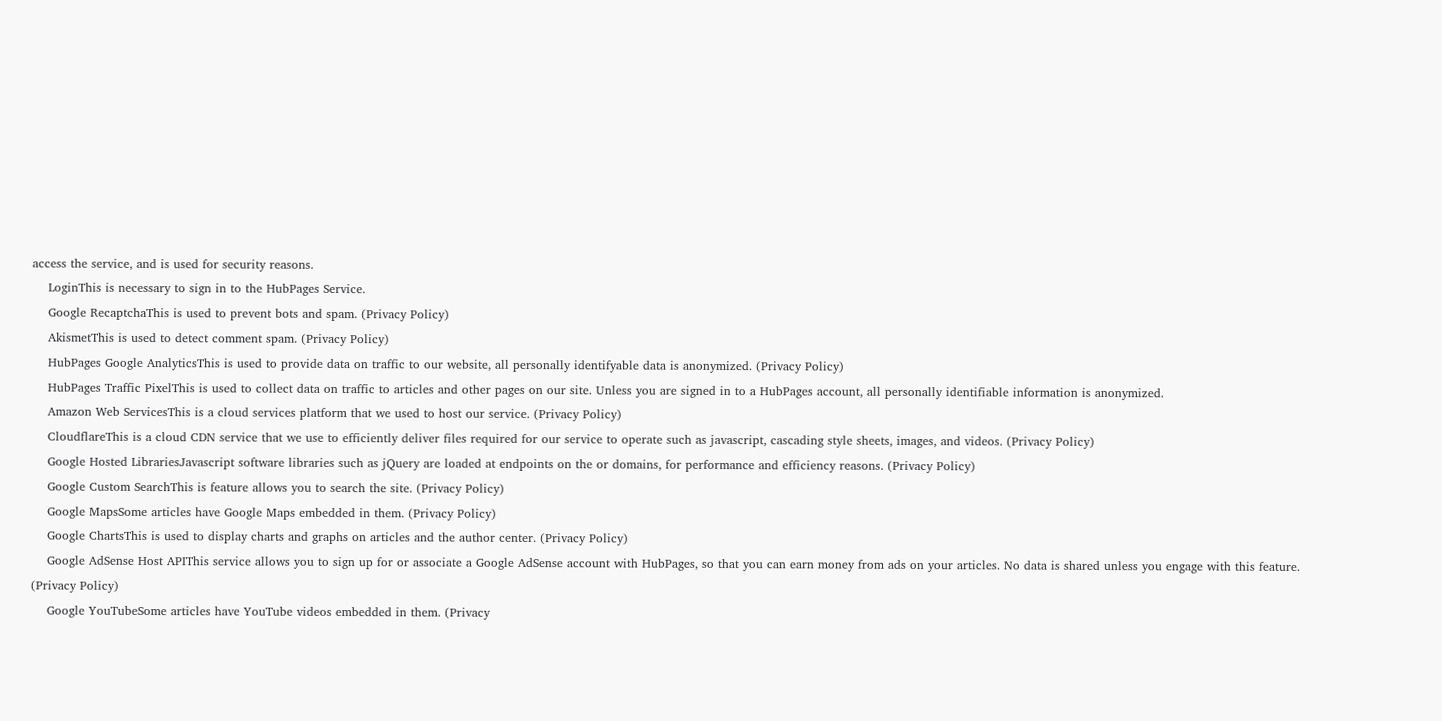access the service, and is used for security reasons.
    LoginThis is necessary to sign in to the HubPages Service.
    Google RecaptchaThis is used to prevent bots and spam. (Privacy Policy)
    AkismetThis is used to detect comment spam. (Privacy Policy)
    HubPages Google AnalyticsThis is used to provide data on traffic to our website, all personally identifyable data is anonymized. (Privacy Policy)
    HubPages Traffic PixelThis is used to collect data on traffic to articles and other pages on our site. Unless you are signed in to a HubPages account, all personally identifiable information is anonymized.
    Amazon Web ServicesThis is a cloud services platform that we used to host our service. (Privacy Policy)
    CloudflareThis is a cloud CDN service that we use to efficiently deliver files required for our service to operate such as javascript, cascading style sheets, images, and videos. (Privacy Policy)
    Google Hosted LibrariesJavascript software libraries such as jQuery are loaded at endpoints on the or domains, for performance and efficiency reasons. (Privacy Policy)
    Google Custom SearchThis is feature allows you to search the site. (Privacy Policy)
    Google MapsSome articles have Google Maps embedded in them. (Privacy Policy)
    Google ChartsThis is used to display charts and graphs on articles and the author center. (Privacy Policy)
    Google AdSense Host APIThis service allows you to sign up for or associate a Google AdSense account with HubPages, so that you can earn money from ads on your articles. No data is shared unless you engage with this feature. (Privacy Policy)
    Google YouTubeSome articles have YouTube videos embedded in them. (Privacy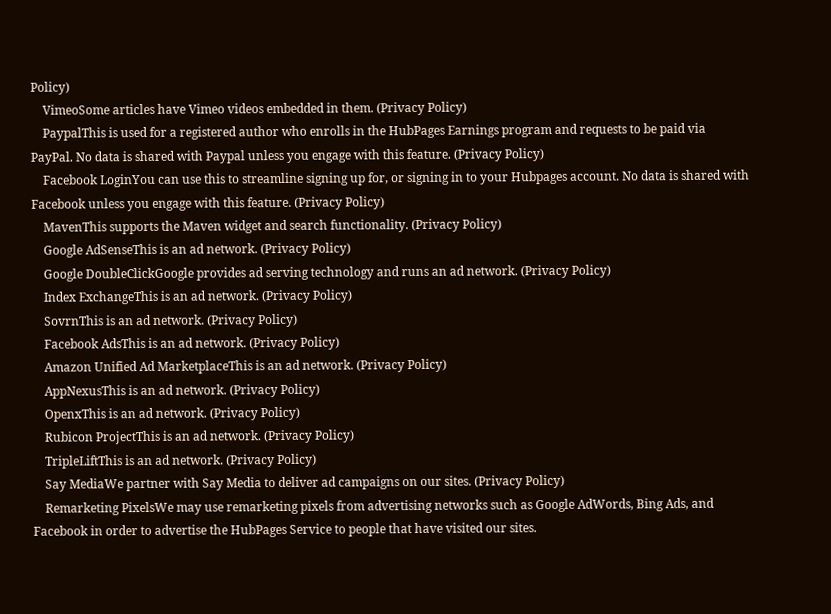Policy)
    VimeoSome articles have Vimeo videos embedded in them. (Privacy Policy)
    PaypalThis is used for a registered author who enrolls in the HubPages Earnings program and requests to be paid via PayPal. No data is shared with Paypal unless you engage with this feature. (Privacy Policy)
    Facebook LoginYou can use this to streamline signing up for, or signing in to your Hubpages account. No data is shared with Facebook unless you engage with this feature. (Privacy Policy)
    MavenThis supports the Maven widget and search functionality. (Privacy Policy)
    Google AdSenseThis is an ad network. (Privacy Policy)
    Google DoubleClickGoogle provides ad serving technology and runs an ad network. (Privacy Policy)
    Index ExchangeThis is an ad network. (Privacy Policy)
    SovrnThis is an ad network. (Privacy Policy)
    Facebook AdsThis is an ad network. (Privacy Policy)
    Amazon Unified Ad MarketplaceThis is an ad network. (Privacy Policy)
    AppNexusThis is an ad network. (Privacy Policy)
    OpenxThis is an ad network. (Privacy Policy)
    Rubicon ProjectThis is an ad network. (Privacy Policy)
    TripleLiftThis is an ad network. (Privacy Policy)
    Say MediaWe partner with Say Media to deliver ad campaigns on our sites. (Privacy Policy)
    Remarketing PixelsWe may use remarketing pixels from advertising networks such as Google AdWords, Bing Ads, and Facebook in order to advertise the HubPages Service to people that have visited our sites.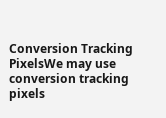Conversion Tracking PixelsWe may use conversion tracking pixels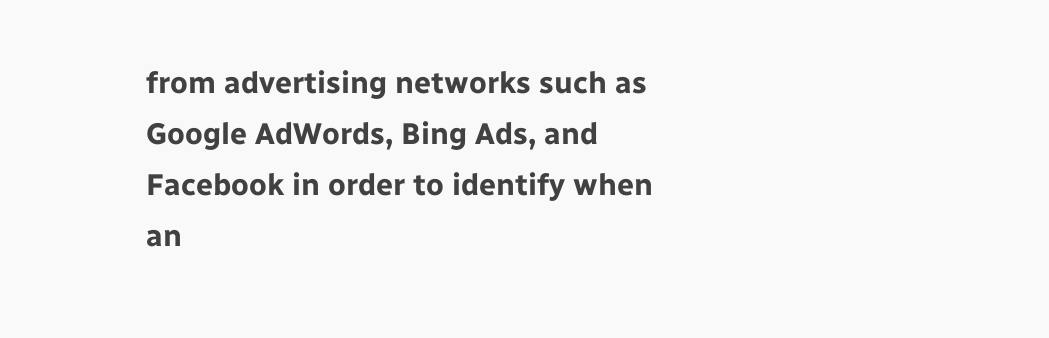from advertising networks such as Google AdWords, Bing Ads, and Facebook in order to identify when an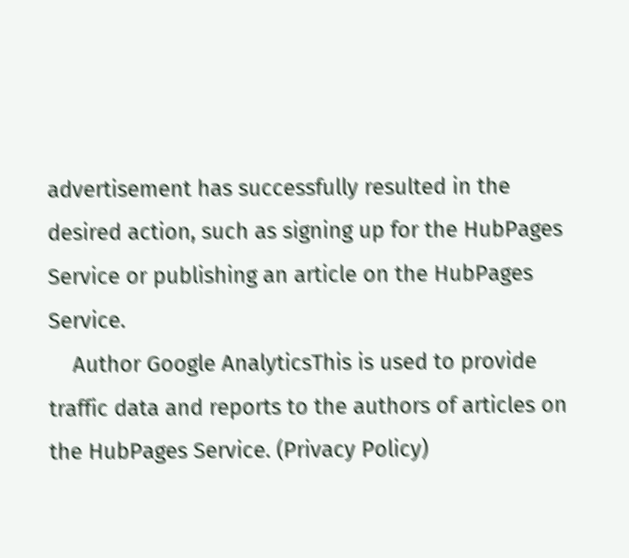advertisement has successfully resulted in the desired action, such as signing up for the HubPages Service or publishing an article on the HubPages Service.
    Author Google AnalyticsThis is used to provide traffic data and reports to the authors of articles on the HubPages Service. (Privacy Policy)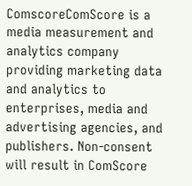ComscoreComScore is a media measurement and analytics company providing marketing data and analytics to enterprises, media and advertising agencies, and publishers. Non-consent will result in ComScore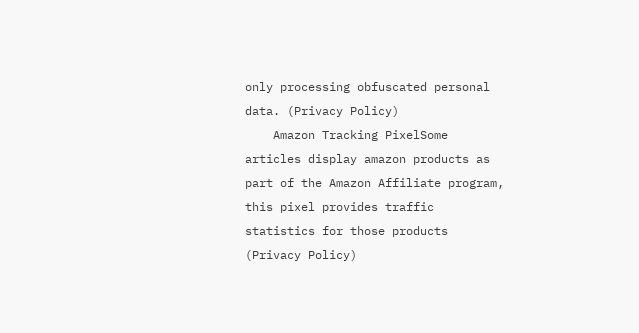only processing obfuscated personal data. (Privacy Policy)
    Amazon Tracking PixelSome articles display amazon products as part of the Amazon Affiliate program, this pixel provides traffic statistics for those products (Privacy Policy)